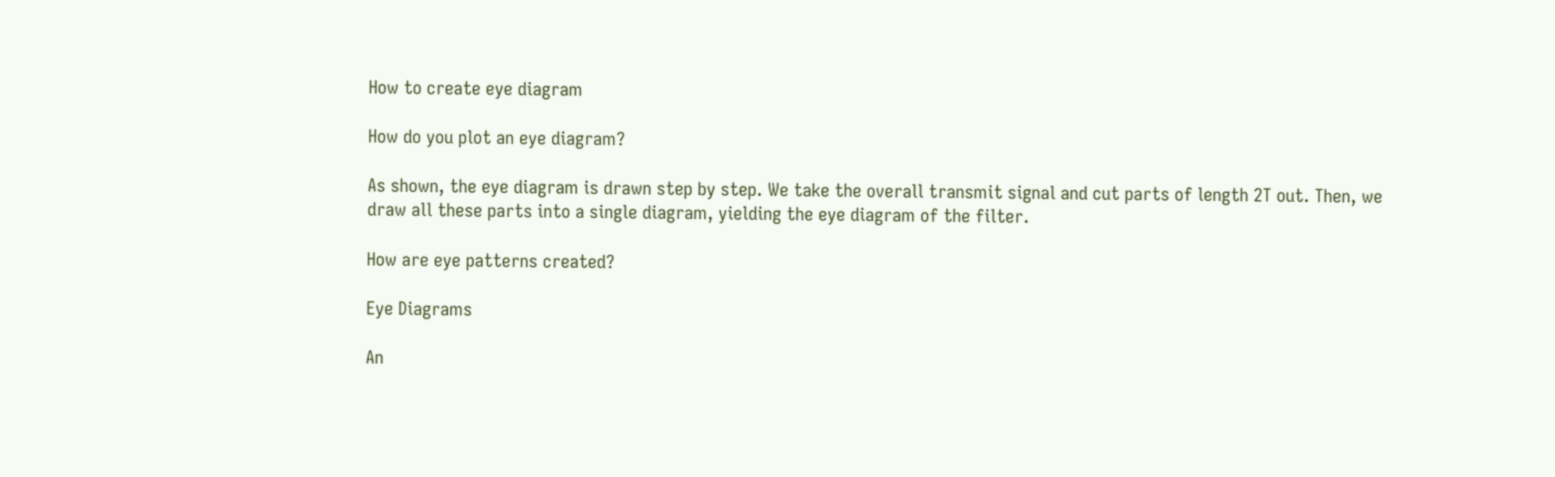How to create eye diagram

How do you plot an eye diagram?

As shown, the eye diagram is drawn step by step. We take the overall transmit signal and cut parts of length 2T out. Then, we draw all these parts into a single diagram, yielding the eye diagram of the filter.

How are eye patterns created?

Eye Diagrams

An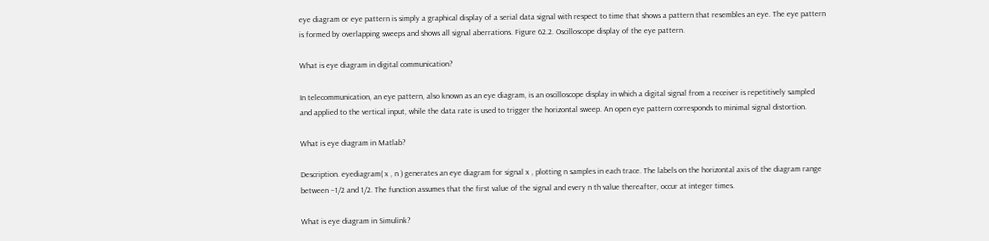eye diagram or eye pattern is simply a graphical display of a serial data signal with respect to time that shows a pattern that resembles an eye. The eye pattern is formed by overlapping sweeps and shows all signal aberrations. Figure 62.2. Oscilloscope display of the eye pattern.

What is eye diagram in digital communication?

In telecommunication, an eye pattern, also known as an eye diagram, is an oscilloscope display in which a digital signal from a receiver is repetitively sampled and applied to the vertical input, while the data rate is used to trigger the horizontal sweep. An open eye pattern corresponds to minimal signal distortion.

What is eye diagram in Matlab?

Description. eyediagram( x , n ) generates an eye diagram for signal x , plotting n samples in each trace. The labels on the horizontal axis of the diagram range between –1/2 and 1/2. The function assumes that the first value of the signal and every n th value thereafter, occur at integer times.

What is eye diagram in Simulink?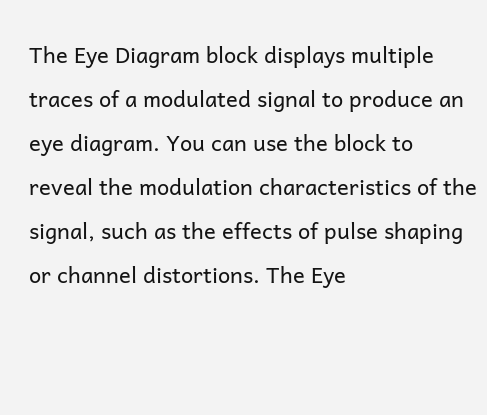The Eye Diagram block displays multiple traces of a modulated signal to produce an eye diagram. You can use the block to reveal the modulation characteristics of the signal, such as the effects of pulse shaping or channel distortions. The Eye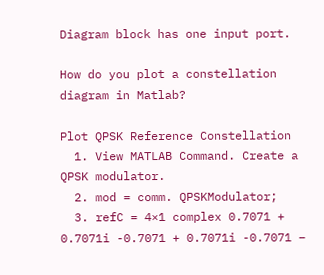Diagram block has one input port.

How do you plot a constellation diagram in Matlab?

Plot QPSK Reference Constellation
  1. View MATLAB Command. Create a QPSK modulator.
  2. mod = comm. QPSKModulator;
  3. refC = 4×1 complex 0.7071 + 0.7071i -0.7071 + 0.7071i -0.7071 –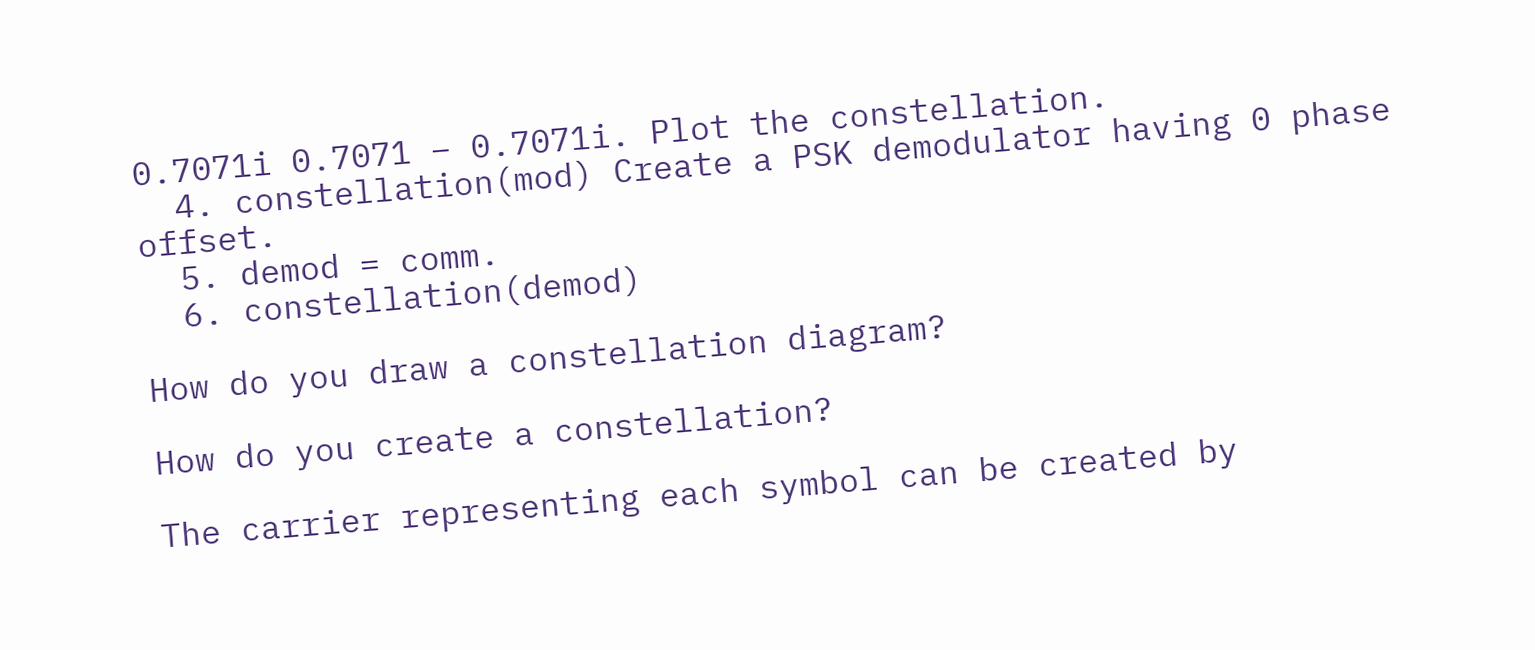0.7071i 0.7071 – 0.7071i. Plot the constellation.
  4. constellation(mod) Create a PSK demodulator having 0 phase offset.
  5. demod = comm.
  6. constellation(demod)

How do you draw a constellation diagram?

How do you create a constellation?

The carrier representing each symbol can be created by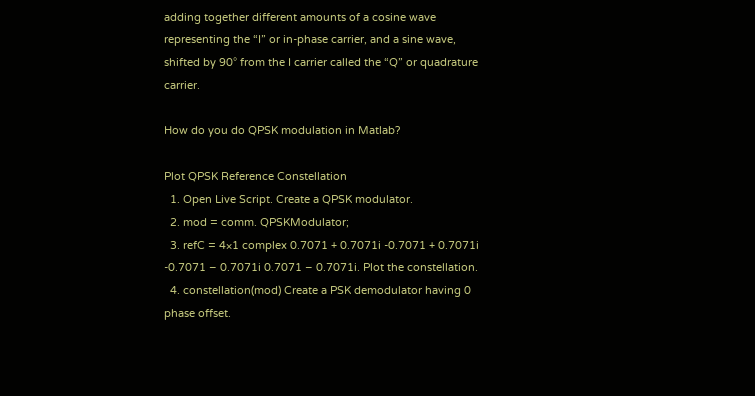adding together different amounts of a cosine wave representing the “I” or in-phase carrier, and a sine wave, shifted by 90° from the I carrier called the “Q” or quadrature carrier.

How do you do QPSK modulation in Matlab?

Plot QPSK Reference Constellation
  1. Open Live Script. Create a QPSK modulator.
  2. mod = comm. QPSKModulator;
  3. refC = 4×1 complex 0.7071 + 0.7071i -0.7071 + 0.7071i -0.7071 – 0.7071i 0.7071 – 0.7071i. Plot the constellation.
  4. constellation(mod) Create a PSK demodulator having 0 phase offset.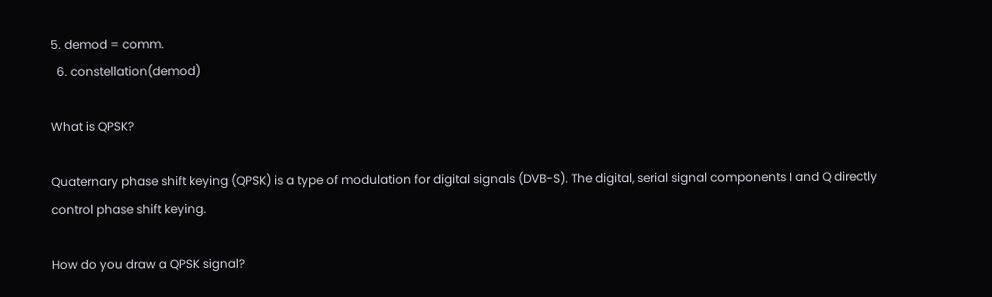5. demod = comm.
  6. constellation(demod)

What is QPSK?

Quaternary phase shift keying (QPSK) is a type of modulation for digital signals (DVB-S). The digital, serial signal components I and Q directly control phase shift keying.

How do you draw a QPSK signal?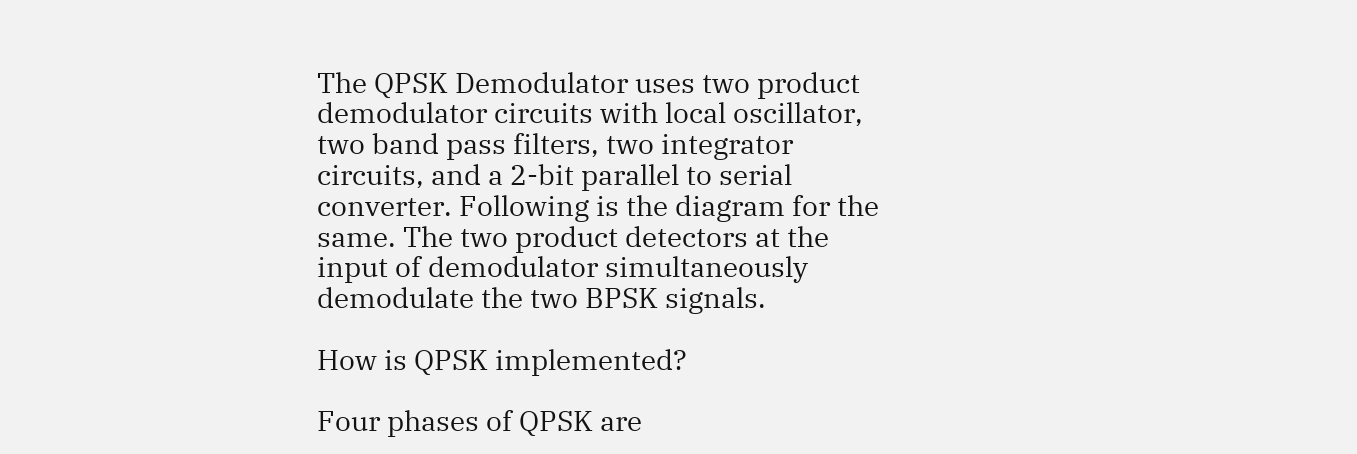The QPSK Demodulator uses two product demodulator circuits with local oscillator, two band pass filters, two integrator circuits, and a 2-bit parallel to serial converter. Following is the diagram for the same. The two product detectors at the input of demodulator simultaneously demodulate the two BPSK signals.

How is QPSK implemented?

Four phases of QPSK are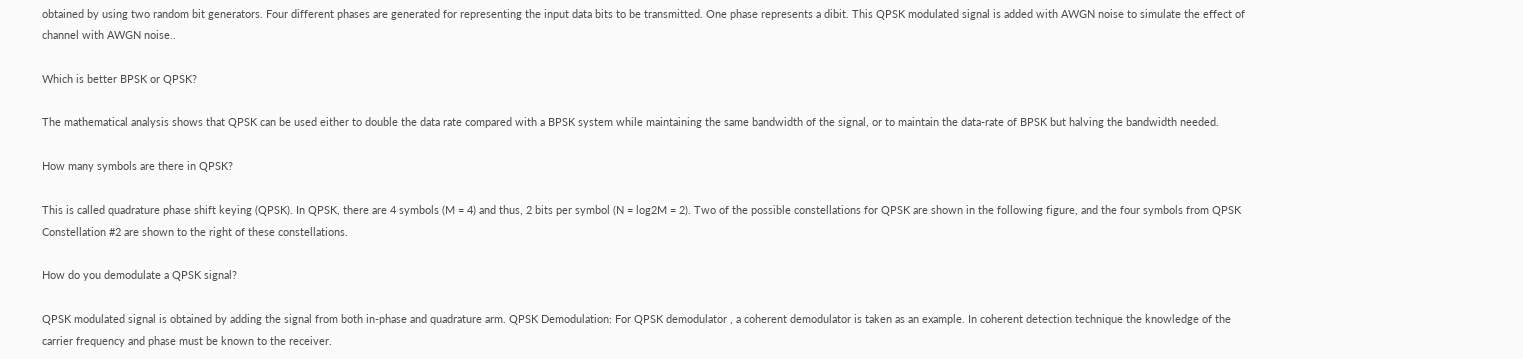obtained by using two random bit generators. Four different phases are generated for representing the input data bits to be transmitted. One phase represents a dibit. This QPSK modulated signal is added with AWGN noise to simulate the effect of channel with AWGN noise..

Which is better BPSK or QPSK?

The mathematical analysis shows that QPSK can be used either to double the data rate compared with a BPSK system while maintaining the same bandwidth of the signal, or to maintain the data-rate of BPSK but halving the bandwidth needed.

How many symbols are there in QPSK?

This is called quadrature phase shift keying (QPSK). In QPSK, there are 4 symbols (M = 4) and thus, 2 bits per symbol (N = log2M = 2). Two of the possible constellations for QPSK are shown in the following figure, and the four symbols from QPSK Constellation #2 are shown to the right of these constellations.

How do you demodulate a QPSK signal?

QPSK modulated signal is obtained by adding the signal from both in-phase and quadrature arm. QPSK Demodulation: For QPSK demodulator , a coherent demodulator is taken as an example. In coherent detection technique the knowledge of the carrier frequency and phase must be known to the receiver.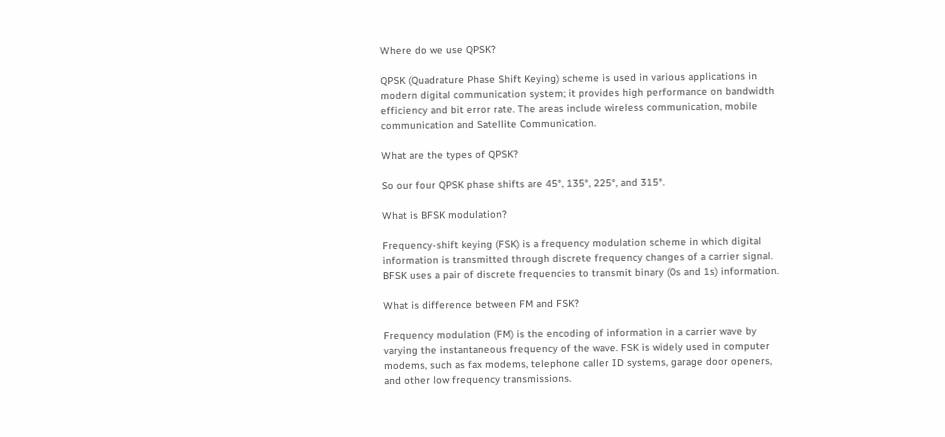Where do we use QPSK?

QPSK (Quadrature Phase Shift Keying) scheme is used in various applications in modern digital communication system; it provides high performance on bandwidth efficiency and bit error rate. The areas include wireless communication, mobile communication and Satellite Communication.

What are the types of QPSK?

So our four QPSK phase shifts are 45°, 135°, 225°, and 315°.

What is BFSK modulation?

Frequency-shift keying (FSK) is a frequency modulation scheme in which digital information is transmitted through discrete frequency changes of a carrier signal. BFSK uses a pair of discrete frequencies to transmit binary (0s and 1s) information.

What is difference between FM and FSK?

Frequency modulation (FM) is the encoding of information in a carrier wave by varying the instantaneous frequency of the wave. FSK is widely used in computer modems, such as fax modems, telephone caller ID systems, garage door openers, and other low frequency transmissions.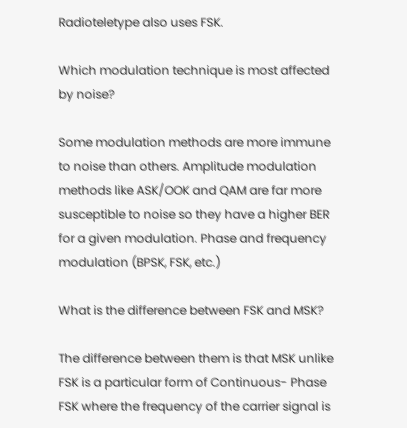Radioteletype also uses FSK.

Which modulation technique is most affected by noise?

Some modulation methods are more immune to noise than others. Amplitude modulation methods like ASK/OOK and QAM are far more susceptible to noise so they have a higher BER for a given modulation. Phase and frequency modulation (BPSK, FSK, etc.)

What is the difference between FSK and MSK?

The difference between them is that MSK unlike FSK is a particular form of Continuous- Phase FSK where the frequency of the carrier signal is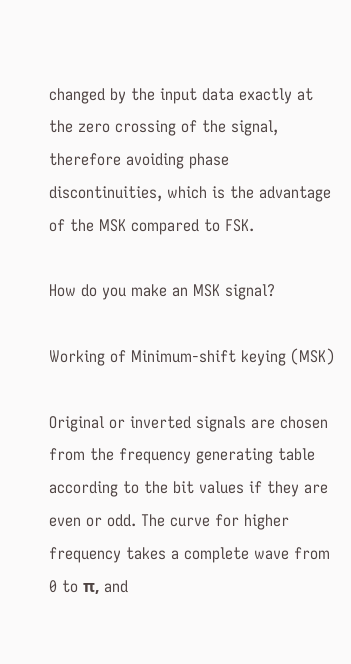changed by the input data exactly at the zero crossing of the signal, therefore avoiding phase discontinuities, which is the advantage of the MSK compared to FSK.

How do you make an MSK signal?

Working of Minimum-shift keying (MSK)

Original or inverted signals are chosen from the frequency generating table according to the bit values if they are even or odd. The curve for higher frequency takes a complete wave from 0 to π, and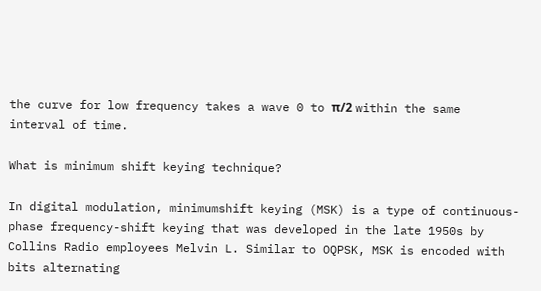the curve for low frequency takes a wave 0 to π/2 within the same interval of time.

What is minimum shift keying technique?

In digital modulation, minimumshift keying (MSK) is a type of continuous-phase frequency-shift keying that was developed in the late 1950s by Collins Radio employees Melvin L. Similar to OQPSK, MSK is encoded with bits alternating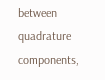between quadrature components,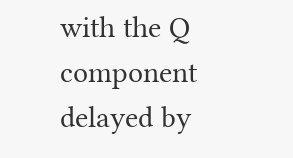with the Q component delayed by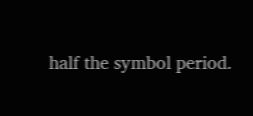half the symbol period.